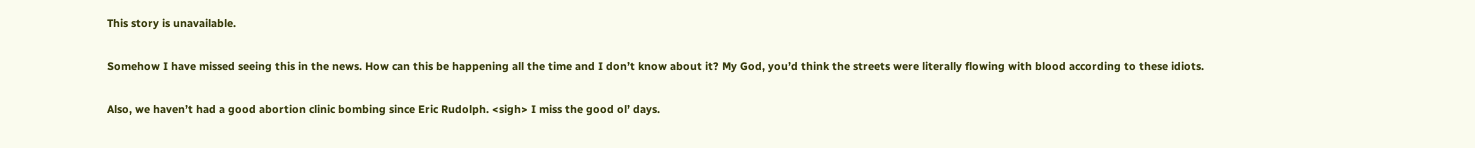This story is unavailable.

Somehow I have missed seeing this in the news. How can this be happening all the time and I don’t know about it? My God, you’d think the streets were literally flowing with blood according to these idiots.

Also, we haven’t had a good abortion clinic bombing since Eric Rudolph. <sigh> I miss the good ol’ days.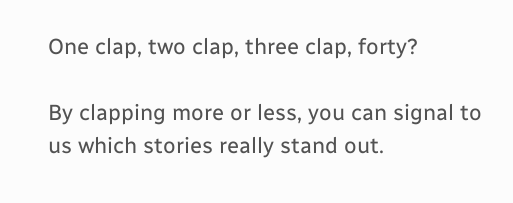One clap, two clap, three clap, forty?

By clapping more or less, you can signal to us which stories really stand out.